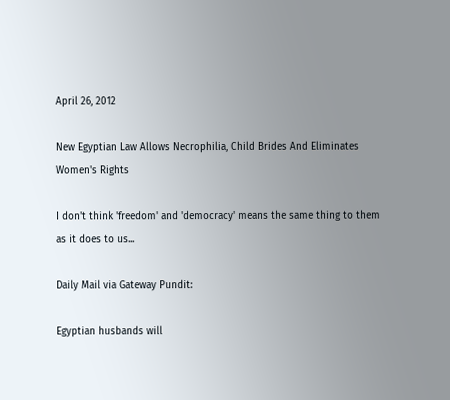April 26, 2012

New Egyptian Law Allows Necrophilia, Child Brides And Eliminates Women's Rights

I don't think 'freedom' and 'democracy' means the same thing to them as it does to us...

Daily Mail via Gateway Pundit:

Egyptian husbands will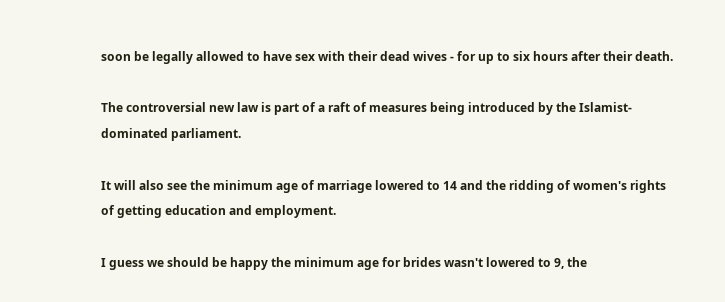soon be legally allowed to have sex with their dead wives - for up to six hours after their death.

The controversial new law is part of a raft of measures being introduced by the Islamist-dominated parliament.

It will also see the minimum age of marriage lowered to 14 and the ridding of women's rights of getting education and employment.

I guess we should be happy the minimum age for brides wasn't lowered to 9, the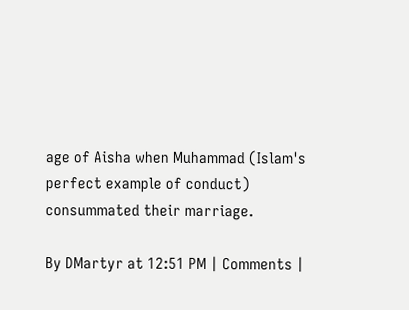age of Aisha when Muhammad (Islam's perfect example of conduct) consummated their marriage.

By DMartyr at 12:51 PM | Comments |